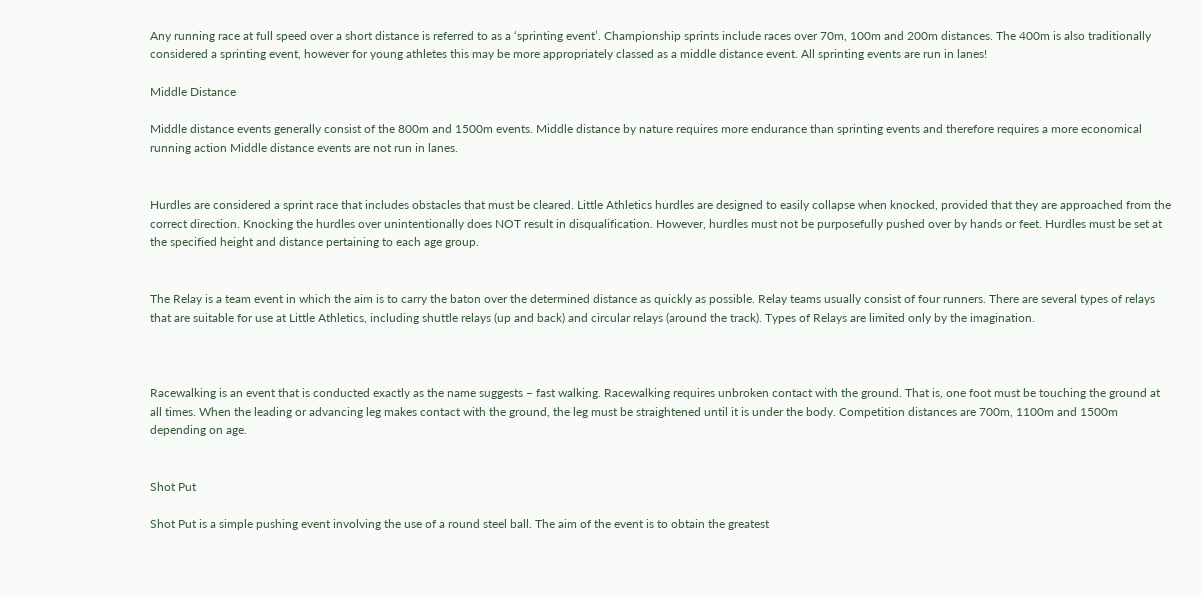Any running race at full speed over a short distance is referred to as a ‘sprinting event’. Championship sprints include races over 70m, 100m and 200m distances. The 400m is also traditionally considered a sprinting event, however for young athletes this may be more appropriately classed as a middle distance event. All sprinting events are run in lanes!

Middle Distance

Middle distance events generally consist of the 800m and 1500m events. Middle distance by nature requires more endurance than sprinting events and therefore requires a more economical running action Middle distance events are not run in lanes.


Hurdles are considered a sprint race that includes obstacles that must be cleared. Little Athletics hurdles are designed to easily collapse when knocked, provided that they are approached from the correct direction. Knocking the hurdles over unintentionally does NOT result in disqualification. However, hurdles must not be purposefully pushed over by hands or feet. Hurdles must be set at the specified height and distance pertaining to each age group.


The Relay is a team event in which the aim is to carry the baton over the determined distance as quickly as possible. Relay teams usually consist of four runners. There are several types of relays that are suitable for use at Little Athletics, including shuttle relays (up and back) and circular relays (around the track). Types of Relays are limited only by the imagination.



Racewalking is an event that is conducted exactly as the name suggests – fast walking. Racewalking requires unbroken contact with the ground. That is, one foot must be touching the ground at all times. When the leading or advancing leg makes contact with the ground, the leg must be straightened until it is under the body. Competition distances are 700m, 1100m and 1500m depending on age.


Shot Put

Shot Put is a simple pushing event involving the use of a round steel ball. The aim of the event is to obtain the greatest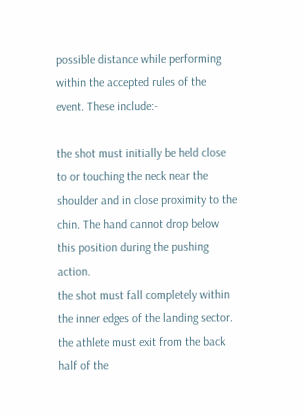possible distance while performing within the accepted rules of the event. These include:-

the shot must initially be held close to or touching the neck near the shoulder and in close proximity to the chin. The hand cannot drop below this position during the pushing action.
the shot must fall completely within the inner edges of the landing sector.
the athlete must exit from the back half of the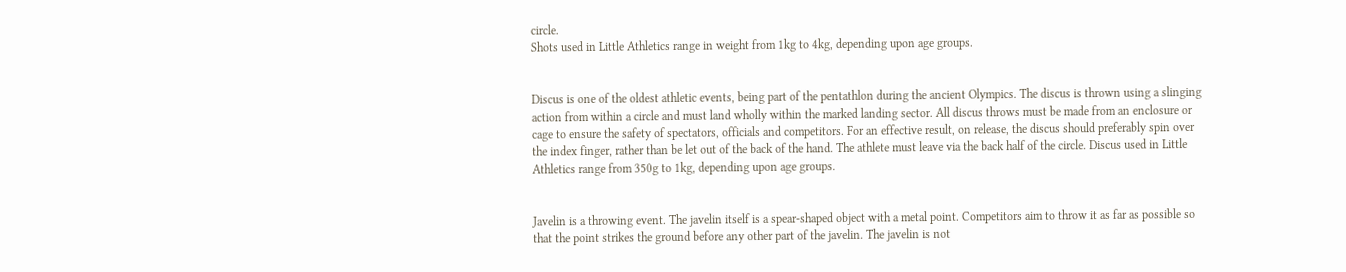circle.
Shots used in Little Athletics range in weight from 1kg to 4kg, depending upon age groups.


Discus is one of the oldest athletic events, being part of the pentathlon during the ancient Olympics. The discus is thrown using a slinging action from within a circle and must land wholly within the marked landing sector. All discus throws must be made from an enclosure or cage to ensure the safety of spectators, officials and competitors. For an effective result, on release, the discus should preferably spin over the index finger, rather than be let out of the back of the hand. The athlete must leave via the back half of the circle. Discus used in Little Athletics range from 350g to 1kg, depending upon age groups.


Javelin is a throwing event. The javelin itself is a spear-shaped object with a metal point. Competitors aim to throw it as far as possible so that the point strikes the ground before any other part of the javelin. The javelin is not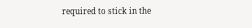required to stick in the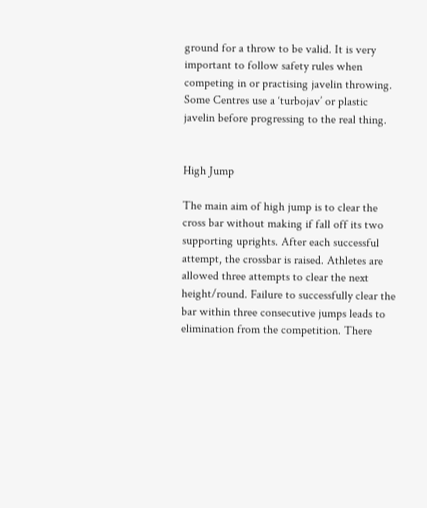ground for a throw to be valid. It is very important to follow safety rules when competing in or practising javelin throwing. Some Centres use a ‘turbojav’ or plastic javelin before progressing to the real thing.


High Jump

The main aim of high jump is to clear the cross bar without making if fall off its two supporting uprights. After each successful attempt, the crossbar is raised. Athletes are allowed three attempts to clear the next height/round. Failure to successfully clear the bar within three consecutive jumps leads to elimination from the competition. There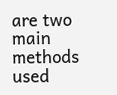are two main methods used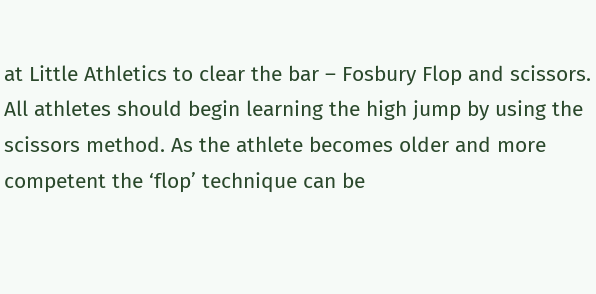at Little Athletics to clear the bar – Fosbury Flop and scissors.
All athletes should begin learning the high jump by using the scissors method. As the athlete becomes older and more competent the ‘flop’ technique can be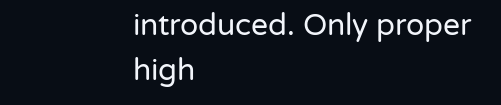introduced. Only proper high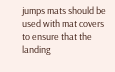jumps mats should be used with mat covers to ensure that the landing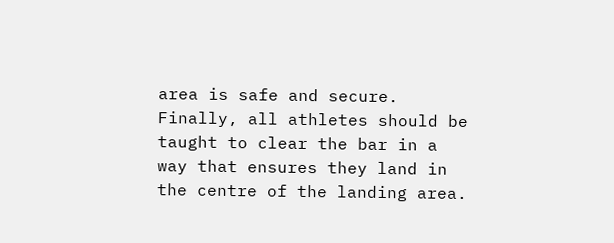area is safe and secure. Finally, all athletes should be taught to clear the bar in a way that ensures they land in the centre of the landing area.